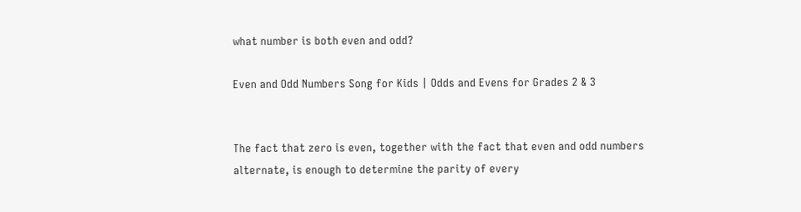what number is both even and odd?

Even and Odd Numbers Song for Kids | Odds and Evens for Grades 2 & 3


The fact that zero is even, together with the fact that even and odd numbers alternate, is enough to determine the parity of every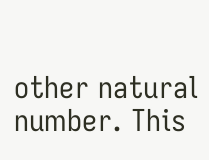other natural number. This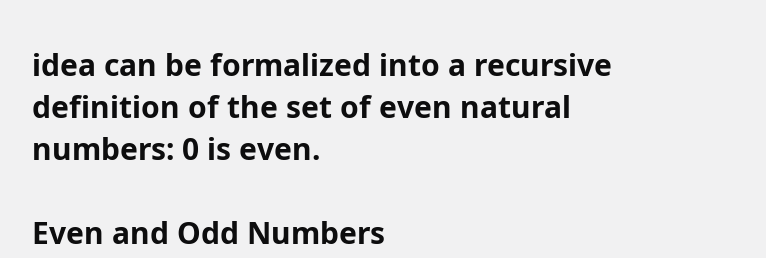idea can be formalized into a recursive definition of the set of even natural numbers: 0 is even.

Even and Odd Numbers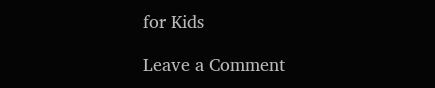for Kids

Leave a Comment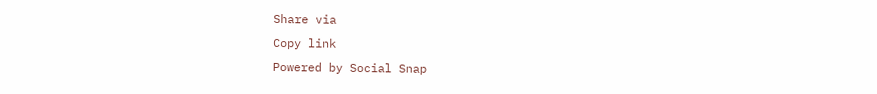Share via
Copy link
Powered by Social Snap